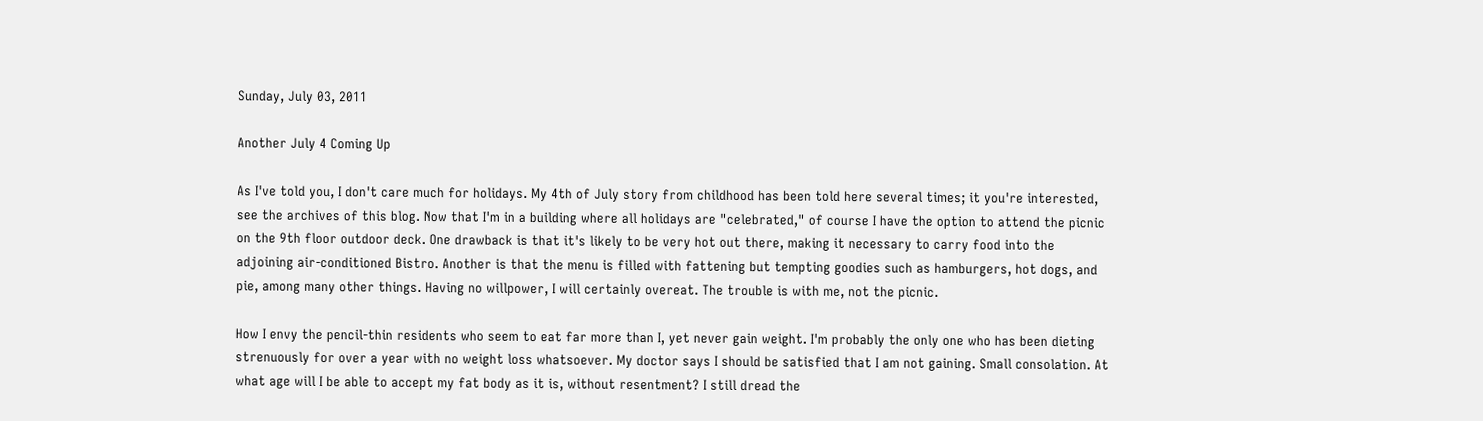Sunday, July 03, 2011

Another July 4 Coming Up

As I've told you, I don't care much for holidays. My 4th of July story from childhood has been told here several times; it you're interested, see the archives of this blog. Now that I'm in a building where all holidays are "celebrated," of course I have the option to attend the picnic on the 9th floor outdoor deck. One drawback is that it's likely to be very hot out there, making it necessary to carry food into the adjoining air-conditioned Bistro. Another is that the menu is filled with fattening but tempting goodies such as hamburgers, hot dogs, and pie, among many other things. Having no willpower, I will certainly overeat. The trouble is with me, not the picnic.

How I envy the pencil-thin residents who seem to eat far more than I, yet never gain weight. I'm probably the only one who has been dieting strenuously for over a year with no weight loss whatsoever. My doctor says I should be satisfied that I am not gaining. Small consolation. At what age will I be able to accept my fat body as it is, without resentment? I still dread the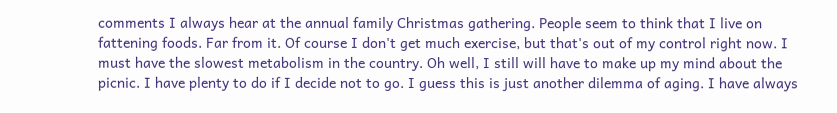comments I always hear at the annual family Christmas gathering. People seem to think that I live on fattening foods. Far from it. Of course I don't get much exercise, but that's out of my control right now. I must have the slowest metabolism in the country. Oh well, I still will have to make up my mind about the picnic. I have plenty to do if I decide not to go. I guess this is just another dilemma of aging. I have always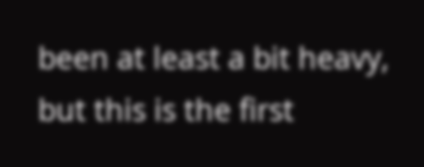been at least a bit heavy, but this is the first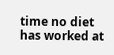time no diet has worked at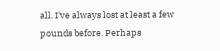all. I've always lost at least a few pounds before. Perhaps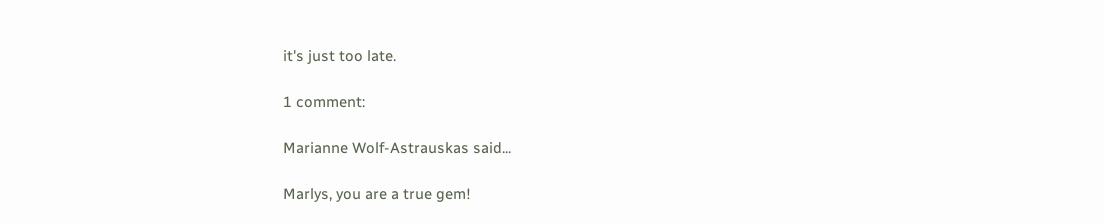it's just too late.

1 comment:

Marianne Wolf-Astrauskas said...

Marlys, you are a true gem!